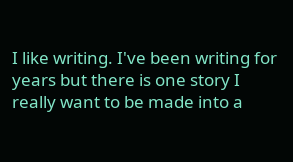I like writing. I've been writing for years but there is one story I really want to be made into a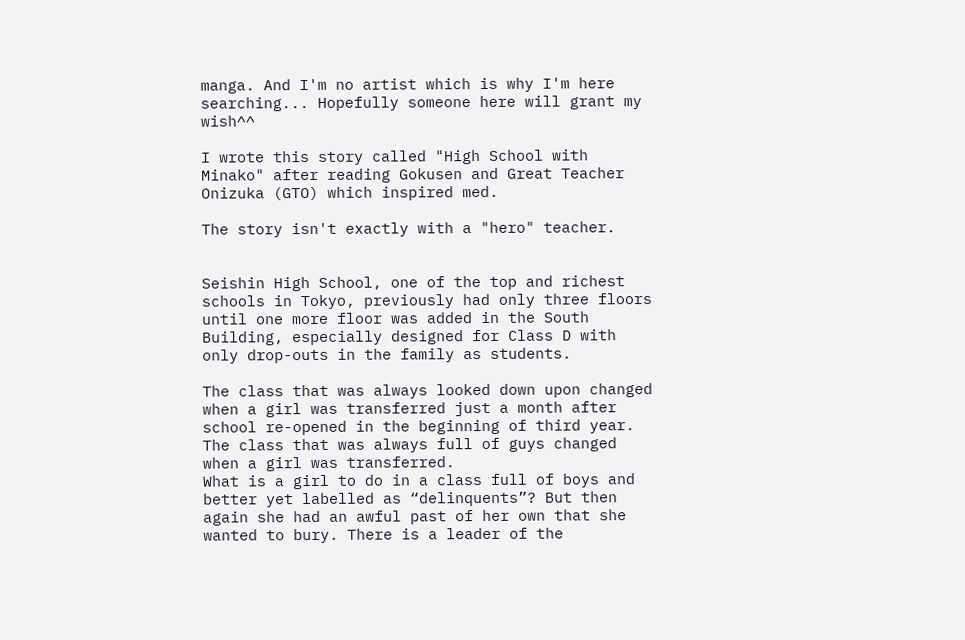manga. And I'm no artist which is why I'm here searching... Hopefully someone here will grant my wish^^

I wrote this story called "High School with Minako" after reading Gokusen and Great Teacher Onizuka (GTO) which inspired med.

The story isn't exactly with a "hero" teacher.


Seishin High School, one of the top and richest schools in Tokyo, previously had only three floors until one more floor was added in the South Building, especially designed for Class D with only drop-outs in the family as students.

The class that was always looked down upon changed when a girl was transferred just a month after school re-opened in the beginning of third year.
The class that was always full of guys changed when a girl was transferred.
What is a girl to do in a class full of boys and better yet labelled as “delinquents”? But then again she had an awful past of her own that she wanted to bury. There is a leader of the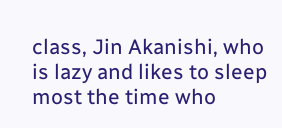class, Jin Akanishi, who is lazy and likes to sleep most the time who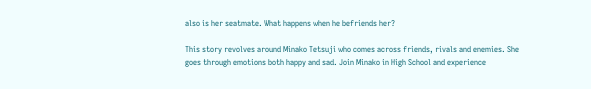also is her seatmate. What happens when he befriends her?

This story revolves around Minako Tetsuji who comes across friends, rivals and enemies. She goes through emotions both happy and sad. Join Minako in High School and experience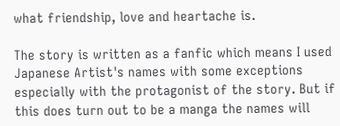what friendship, love and heartache is.

The story is written as a fanfic which means I used Japanese Artist's names with some exceptions especially with the protagonist of the story. But if this does turn out to be a manga the names will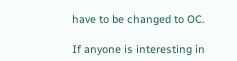have to be changed to OC.

If anyone is interesting in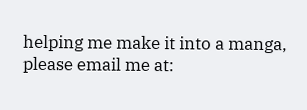helping me make it into a manga, please email me at: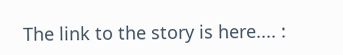The link to the story is here.... :